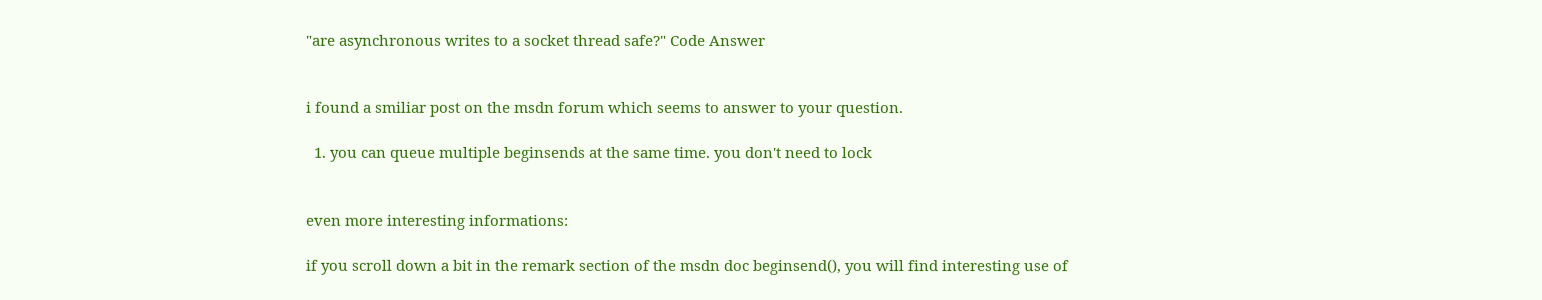"are asynchronous writes to a socket thread safe?" Code Answer


i found a smiliar post on the msdn forum which seems to answer to your question.

  1. you can queue multiple beginsends at the same time. you don't need to lock


even more interesting informations:

if you scroll down a bit in the remark section of the msdn doc beginsend(), you will find interesting use of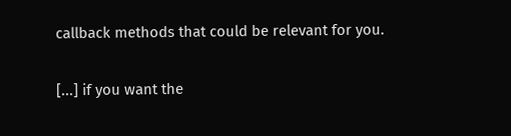callback methods that could be relevant for you.

[...] if you want the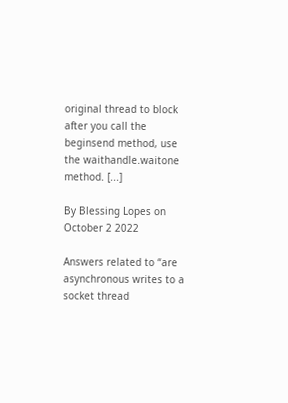original thread to block after you call the beginsend method, use the waithandle.waitone method. [...]

By Blessing Lopes on October 2 2022

Answers related to “are asynchronous writes to a socket thread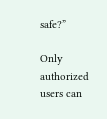safe?”

Only authorized users can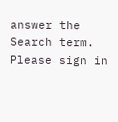answer the Search term. Please sign in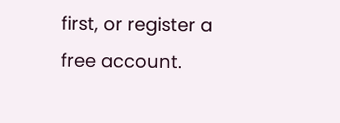first, or register a free account.